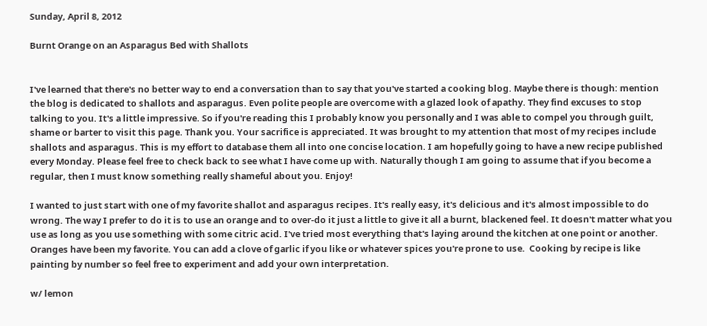Sunday, April 8, 2012

Burnt Orange on an Asparagus Bed with Shallots


I've learned that there's no better way to end a conversation than to say that you've started a cooking blog. Maybe there is though: mention the blog is dedicated to shallots and asparagus. Even polite people are overcome with a glazed look of apathy. They find excuses to stop talking to you. It's a little impressive. So if you're reading this I probably know you personally and I was able to compel you through guilt, shame or barter to visit this page. Thank you. Your sacrifice is appreciated. It was brought to my attention that most of my recipes include shallots and asparagus. This is my effort to database them all into one concise location. I am hopefully going to have a new recipe published every Monday. Please feel free to check back to see what I have come up with. Naturally though I am going to assume that if you become a regular, then I must know something really shameful about you. Enjoy!

I wanted to just start with one of my favorite shallot and asparagus recipes. It's really easy, it's delicious and it's almost impossible to do wrong. The way I prefer to do it is to use an orange and to over-do it just a little to give it all a burnt, blackened feel. It doesn't matter what you use as long as you use something with some citric acid. I've tried most everything that's laying around the kitchen at one point or another. Oranges have been my favorite. You can add a clove of garlic if you like or whatever spices you're prone to use.  Cooking by recipe is like painting by number so feel free to experiment and add your own interpretation.

w/ lemon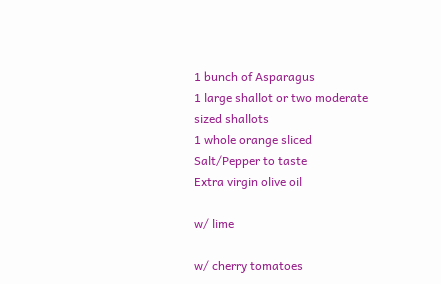1 bunch of Asparagus
1 large shallot or two moderate sized shallots
1 whole orange sliced
Salt/Pepper to taste
Extra virgin olive oil

w/ lime

w/ cherry tomatoes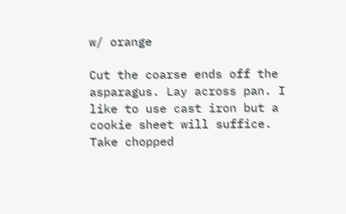w/ orange

Cut the coarse ends off the asparagus. Lay across pan. I like to use cast iron but a cookie sheet will suffice. Take chopped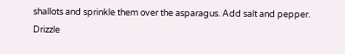shallots and sprinkle them over the asparagus. Add salt and pepper. Drizzle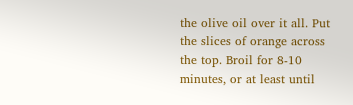the olive oil over it all. Put the slices of orange across the top. Broil for 8-10 minutes, or at least until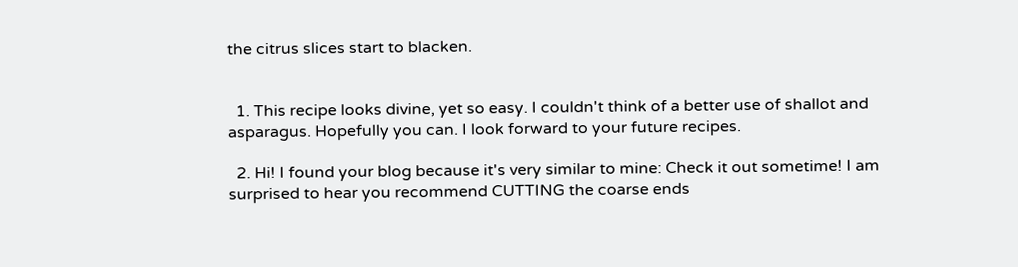the citrus slices start to blacken.


  1. This recipe looks divine, yet so easy. I couldn't think of a better use of shallot and asparagus. Hopefully you can. I look forward to your future recipes.

  2. Hi! I found your blog because it's very similar to mine: Check it out sometime! I am surprised to hear you recommend CUTTING the coarse ends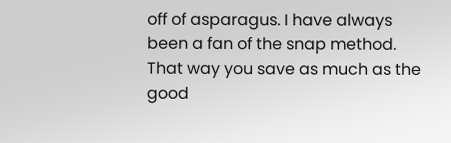off of asparagus. I have always been a fan of the snap method. That way you save as much as the good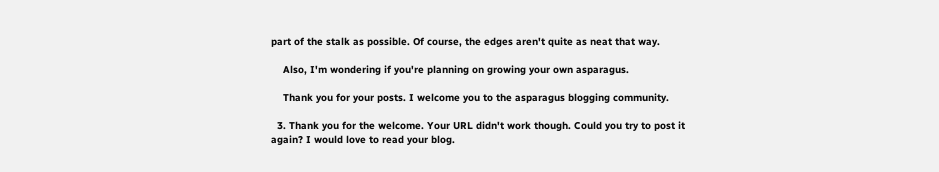part of the stalk as possible. Of course, the edges aren't quite as neat that way.

    Also, I'm wondering if you're planning on growing your own asparagus.

    Thank you for your posts. I welcome you to the asparagus blogging community.

  3. Thank you for the welcome. Your URL didn't work though. Could you try to post it again? I would love to read your blog.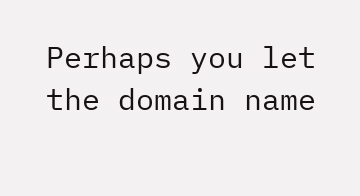Perhaps you let the domain name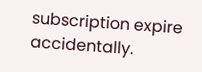subscription expire accidentally.